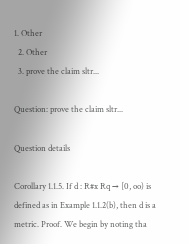1. Other
  2. Other
  3. prove the claim sltr...

Question: prove the claim sltr...

Question details

Corollary 1.1.5. If d : R#x Rq → [0, oo) is defined as in Example 1.1.2(b), then d is a metric. Proof. We begin by noting tha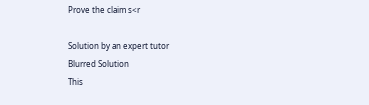Prove the claim s<r

Solution by an expert tutor
Blurred Solution
This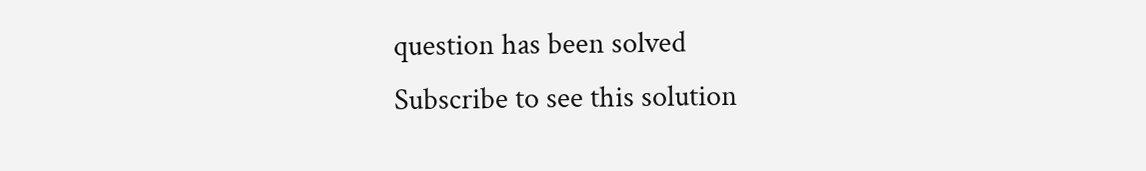question has been solved
Subscribe to see this solution